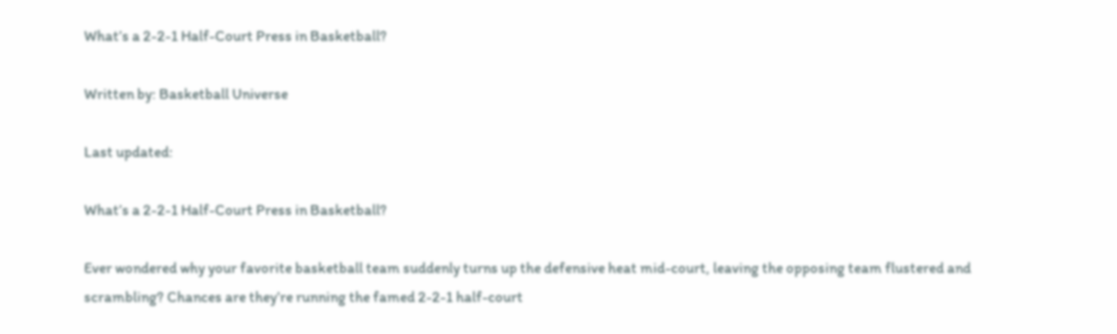What’s a 2-2-1 Half-Court Press in Basketball?

Written by: Basketball Universe

Last updated:

What’s a 2-2-1 Half-Court Press in Basketball?

Ever wondered why your favorite basketball team suddenly turns up the defensive heat mid-court, leaving the opposing team flustered and scrambling? Chances are they’re running the famed 2-2-1 half-court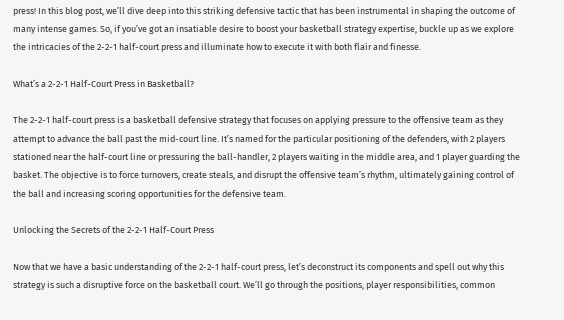press! In this blog post, we’ll dive deep into this striking defensive tactic that has been instrumental in shaping the outcome of many intense games. So, if you’ve got an insatiable desire to boost your basketball strategy expertise, buckle up as we explore the intricacies of the 2-2-1 half-court press and illuminate how to execute it with both flair and finesse.

What’s a 2-2-1 Half-Court Press in Basketball?

The 2-2-1 half-court press is a basketball defensive strategy that focuses on applying pressure to the offensive team as they attempt to advance the ball past the mid-court line. It’s named for the particular positioning of the defenders, with 2 players stationed near the half-court line or pressuring the ball-handler, 2 players waiting in the middle area, and 1 player guarding the basket. The objective is to force turnovers, create steals, and disrupt the offensive team’s rhythm, ultimately gaining control of the ball and increasing scoring opportunities for the defensive team.

Unlocking the Secrets of the 2-2-1 Half-Court Press

Now that we have a basic understanding of the 2-2-1 half-court press, let’s deconstruct its components and spell out why this strategy is such a disruptive force on the basketball court. We’ll go through the positions, player responsibilities, common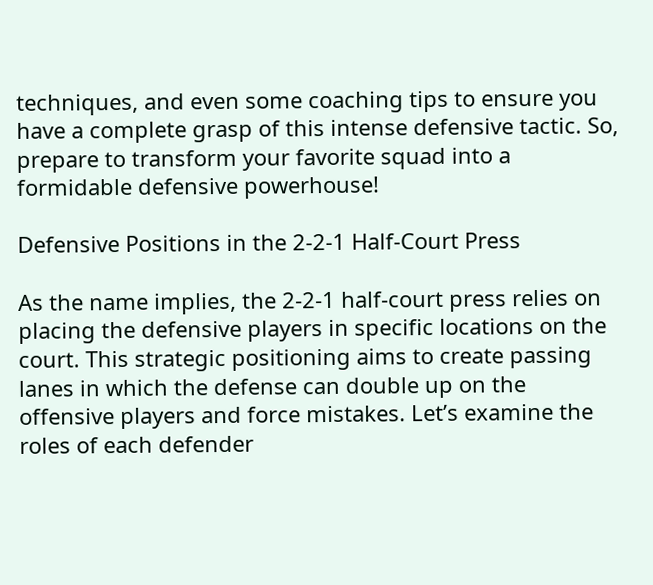techniques, and even some coaching tips to ensure you have a complete grasp of this intense defensive tactic. So, prepare to transform your favorite squad into a formidable defensive powerhouse!

Defensive Positions in the 2-2-1 Half-Court Press

As the name implies, the 2-2-1 half-court press relies on placing the defensive players in specific locations on the court. This strategic positioning aims to create passing lanes in which the defense can double up on the offensive players and force mistakes. Let’s examine the roles of each defender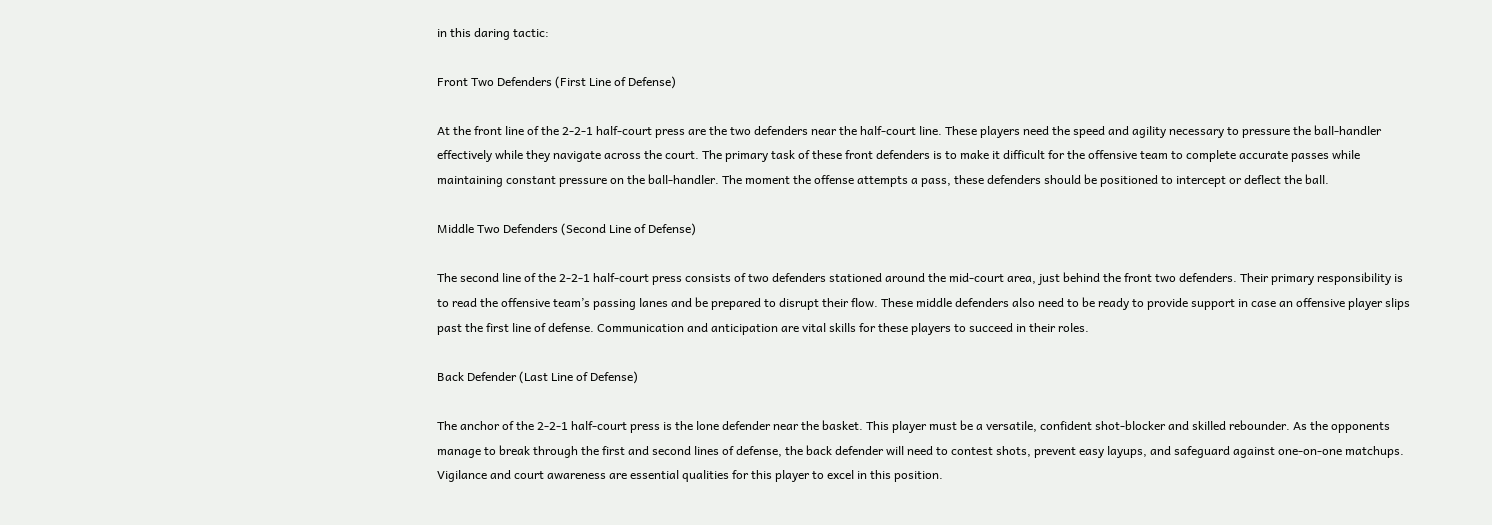in this daring tactic:

Front Two Defenders (First Line of Defense)

At the front line of the 2-2-1 half-court press are the two defenders near the half-court line. These players need the speed and agility necessary to pressure the ball-handler effectively while they navigate across the court. The primary task of these front defenders is to make it difficult for the offensive team to complete accurate passes while maintaining constant pressure on the ball-handler. The moment the offense attempts a pass, these defenders should be positioned to intercept or deflect the ball.

Middle Two Defenders (Second Line of Defense)

The second line of the 2-2-1 half-court press consists of two defenders stationed around the mid-court area, just behind the front two defenders. Their primary responsibility is to read the offensive team’s passing lanes and be prepared to disrupt their flow. These middle defenders also need to be ready to provide support in case an offensive player slips past the first line of defense. Communication and anticipation are vital skills for these players to succeed in their roles.

Back Defender (Last Line of Defense)

The anchor of the 2-2-1 half-court press is the lone defender near the basket. This player must be a versatile, confident shot-blocker and skilled rebounder. As the opponents manage to break through the first and second lines of defense, the back defender will need to contest shots, prevent easy layups, and safeguard against one-on-one matchups. Vigilance and court awareness are essential qualities for this player to excel in this position.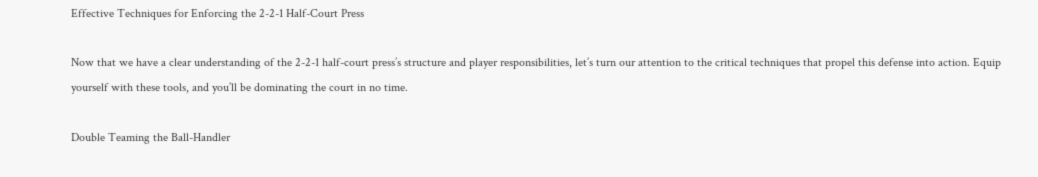Effective Techniques for Enforcing the 2-2-1 Half-Court Press

Now that we have a clear understanding of the 2-2-1 half-court press’s structure and player responsibilities, let’s turn our attention to the critical techniques that propel this defense into action. Equip yourself with these tools, and you’ll be dominating the court in no time.

Double Teaming the Ball-Handler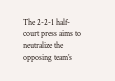The 2-2-1 half-court press aims to neutralize the opposing team’s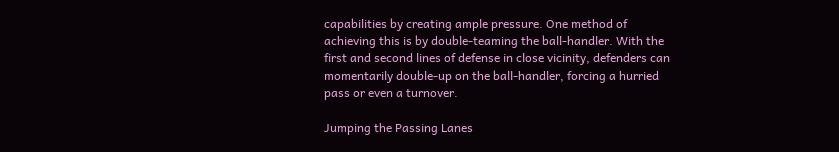capabilities by creating ample pressure. One method of achieving this is by double-teaming the ball-handler. With the first and second lines of defense in close vicinity, defenders can momentarily double-up on the ball-handler, forcing a hurried pass or even a turnover.

Jumping the Passing Lanes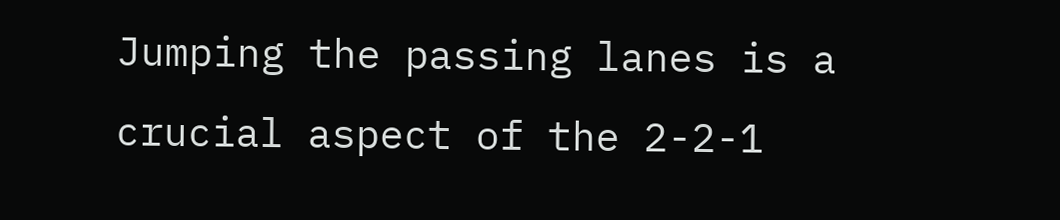Jumping the passing lanes is a crucial aspect of the 2-2-1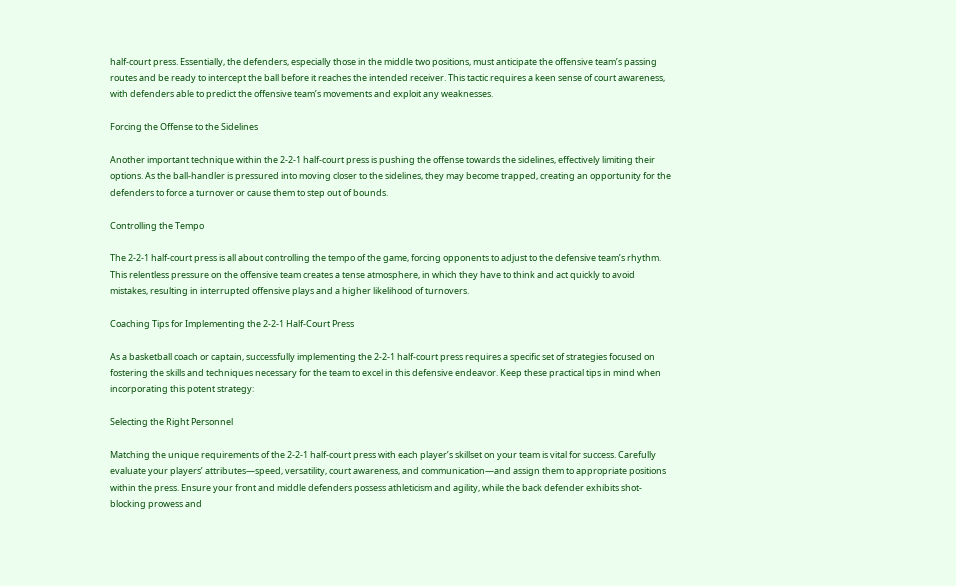half-court press. Essentially, the defenders, especially those in the middle two positions, must anticipate the offensive team’s passing routes and be ready to intercept the ball before it reaches the intended receiver. This tactic requires a keen sense of court awareness, with defenders able to predict the offensive team’s movements and exploit any weaknesses.

Forcing the Offense to the Sidelines

Another important technique within the 2-2-1 half-court press is pushing the offense towards the sidelines, effectively limiting their options. As the ball-handler is pressured into moving closer to the sidelines, they may become trapped, creating an opportunity for the defenders to force a turnover or cause them to step out of bounds.

Controlling the Tempo

The 2-2-1 half-court press is all about controlling the tempo of the game, forcing opponents to adjust to the defensive team’s rhythm. This relentless pressure on the offensive team creates a tense atmosphere, in which they have to think and act quickly to avoid mistakes, resulting in interrupted offensive plays and a higher likelihood of turnovers.

Coaching Tips for Implementing the 2-2-1 Half-Court Press

As a basketball coach or captain, successfully implementing the 2-2-1 half-court press requires a specific set of strategies focused on fostering the skills and techniques necessary for the team to excel in this defensive endeavor. Keep these practical tips in mind when incorporating this potent strategy:

Selecting the Right Personnel

Matching the unique requirements of the 2-2-1 half-court press with each player’s skillset on your team is vital for success. Carefully evaluate your players’ attributes—speed, versatility, court awareness, and communication—and assign them to appropriate positions within the press. Ensure your front and middle defenders possess athleticism and agility, while the back defender exhibits shot-blocking prowess and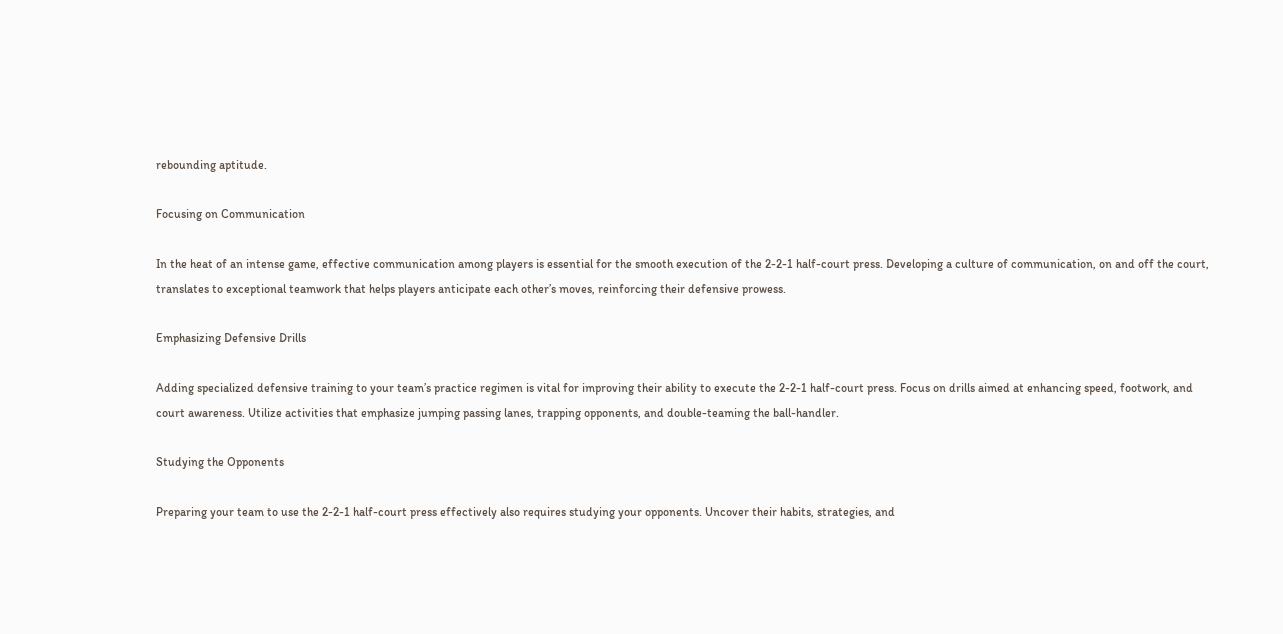rebounding aptitude.

Focusing on Communication

In the heat of an intense game, effective communication among players is essential for the smooth execution of the 2-2-1 half-court press. Developing a culture of communication, on and off the court, translates to exceptional teamwork that helps players anticipate each other’s moves, reinforcing their defensive prowess.

Emphasizing Defensive Drills

Adding specialized defensive training to your team’s practice regimen is vital for improving their ability to execute the 2-2-1 half-court press. Focus on drills aimed at enhancing speed, footwork, and court awareness. Utilize activities that emphasize jumping passing lanes, trapping opponents, and double-teaming the ball-handler.

Studying the Opponents

Preparing your team to use the 2-2-1 half-court press effectively also requires studying your opponents. Uncover their habits, strategies, and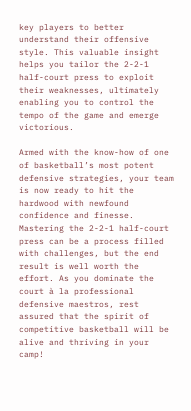key players to better understand their offensive style. This valuable insight helps you tailor the 2-2-1 half-court press to exploit their weaknesses, ultimately enabling you to control the tempo of the game and emerge victorious.

Armed with the know-how of one of basketball’s most potent defensive strategies, your team is now ready to hit the hardwood with newfound confidence and finesse. Mastering the 2-2-1 half-court press can be a process filled with challenges, but the end result is well worth the effort. As you dominate the court à la professional defensive maestros, rest assured that the spirit of competitive basketball will be alive and thriving in your camp!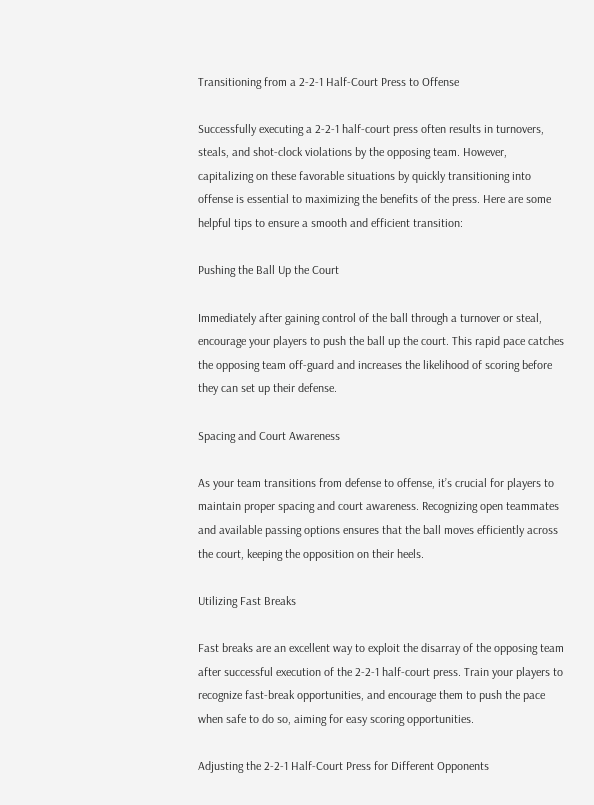Transitioning from a 2-2-1 Half-Court Press to Offense

Successfully executing a 2-2-1 half-court press often results in turnovers, steals, and shot-clock violations by the opposing team. However, capitalizing on these favorable situations by quickly transitioning into offense is essential to maximizing the benefits of the press. Here are some helpful tips to ensure a smooth and efficient transition:

Pushing the Ball Up the Court

Immediately after gaining control of the ball through a turnover or steal, encourage your players to push the ball up the court. This rapid pace catches the opposing team off-guard and increases the likelihood of scoring before they can set up their defense.

Spacing and Court Awareness

As your team transitions from defense to offense, it’s crucial for players to maintain proper spacing and court awareness. Recognizing open teammates and available passing options ensures that the ball moves efficiently across the court, keeping the opposition on their heels.

Utilizing Fast Breaks

Fast breaks are an excellent way to exploit the disarray of the opposing team after successful execution of the 2-2-1 half-court press. Train your players to recognize fast-break opportunities, and encourage them to push the pace when safe to do so, aiming for easy scoring opportunities.

Adjusting the 2-2-1 Half-Court Press for Different Opponents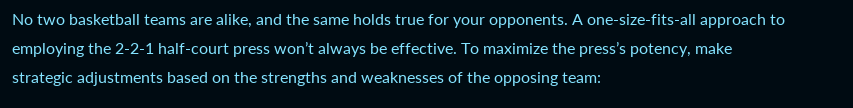No two basketball teams are alike, and the same holds true for your opponents. A one-size-fits-all approach to employing the 2-2-1 half-court press won’t always be effective. To maximize the press’s potency, make strategic adjustments based on the strengths and weaknesses of the opposing team: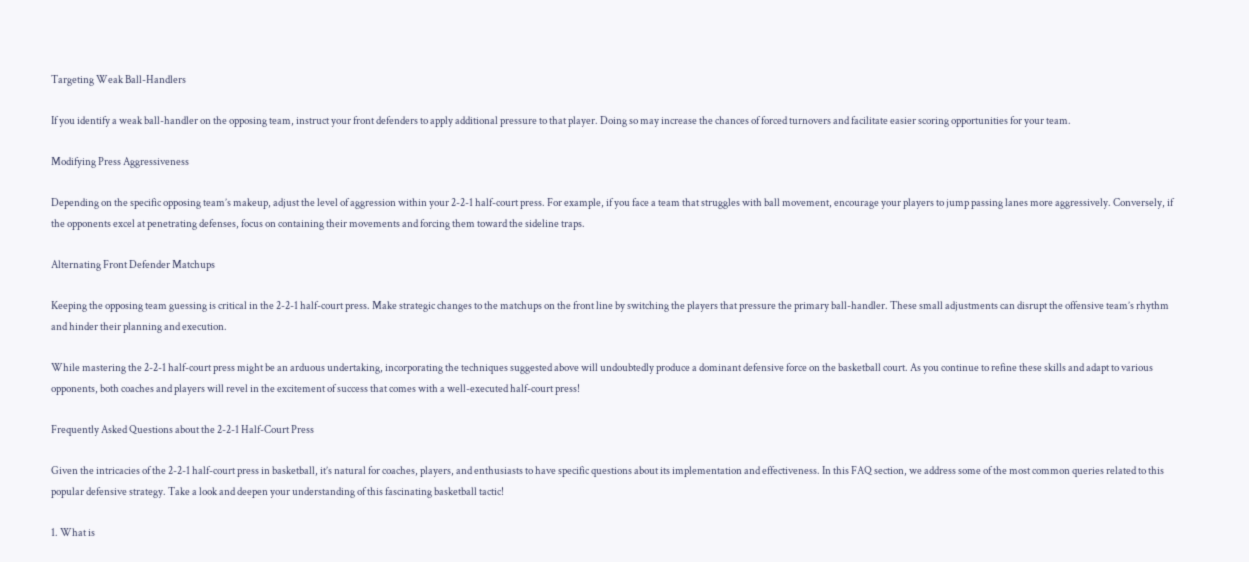Targeting Weak Ball-Handlers

If you identify a weak ball-handler on the opposing team, instruct your front defenders to apply additional pressure to that player. Doing so may increase the chances of forced turnovers and facilitate easier scoring opportunities for your team.

Modifying Press Aggressiveness

Depending on the specific opposing team’s makeup, adjust the level of aggression within your 2-2-1 half-court press. For example, if you face a team that struggles with ball movement, encourage your players to jump passing lanes more aggressively. Conversely, if the opponents excel at penetrating defenses, focus on containing their movements and forcing them toward the sideline traps.

Alternating Front Defender Matchups

Keeping the opposing team guessing is critical in the 2-2-1 half-court press. Make strategic changes to the matchups on the front line by switching the players that pressure the primary ball-handler. These small adjustments can disrupt the offensive team’s rhythm and hinder their planning and execution.

While mastering the 2-2-1 half-court press might be an arduous undertaking, incorporating the techniques suggested above will undoubtedly produce a dominant defensive force on the basketball court. As you continue to refine these skills and adapt to various opponents, both coaches and players will revel in the excitement of success that comes with a well-executed half-court press!

Frequently Asked Questions about the 2-2-1 Half-Court Press

Given the intricacies of the 2-2-1 half-court press in basketball, it’s natural for coaches, players, and enthusiasts to have specific questions about its implementation and effectiveness. In this FAQ section, we address some of the most common queries related to this popular defensive strategy. Take a look and deepen your understanding of this fascinating basketball tactic!

1. What is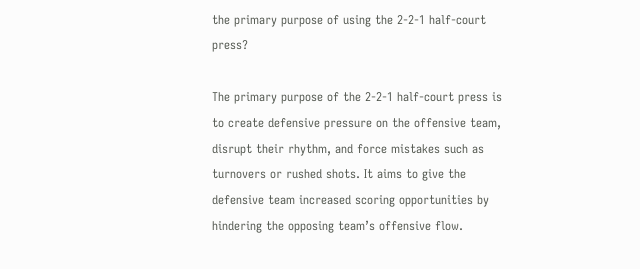the primary purpose of using the 2-2-1 half-court press?

The primary purpose of the 2-2-1 half-court press is to create defensive pressure on the offensive team, disrupt their rhythm, and force mistakes such as turnovers or rushed shots. It aims to give the defensive team increased scoring opportunities by hindering the opposing team’s offensive flow.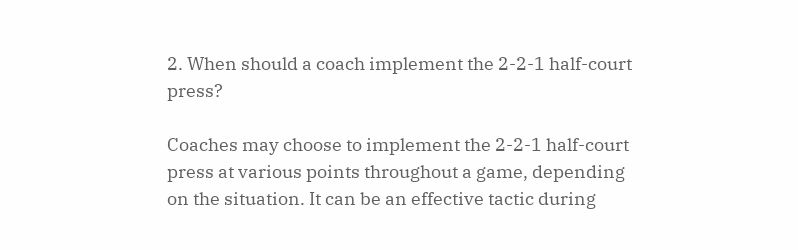2. When should a coach implement the 2-2-1 half-court press?

Coaches may choose to implement the 2-2-1 half-court press at various points throughout a game, depending on the situation. It can be an effective tactic during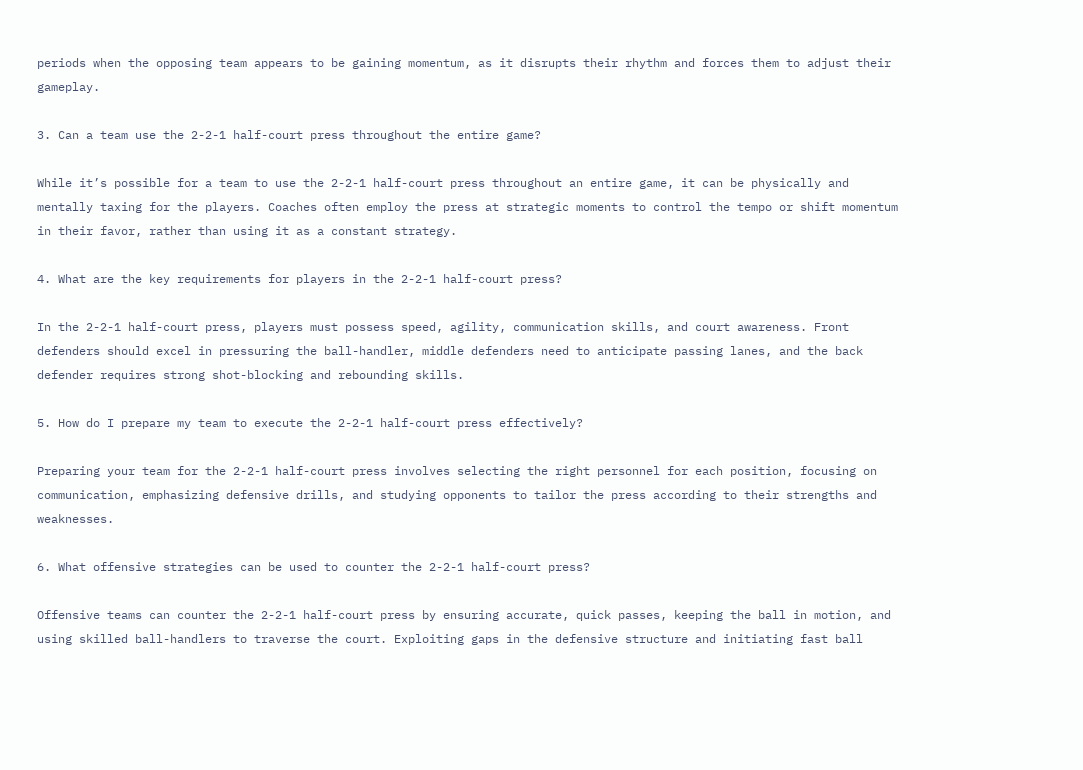periods when the opposing team appears to be gaining momentum, as it disrupts their rhythm and forces them to adjust their gameplay.

3. Can a team use the 2-2-1 half-court press throughout the entire game?

While it’s possible for a team to use the 2-2-1 half-court press throughout an entire game, it can be physically and mentally taxing for the players. Coaches often employ the press at strategic moments to control the tempo or shift momentum in their favor, rather than using it as a constant strategy.

4. What are the key requirements for players in the 2-2-1 half-court press?

In the 2-2-1 half-court press, players must possess speed, agility, communication skills, and court awareness. Front defenders should excel in pressuring the ball-handler, middle defenders need to anticipate passing lanes, and the back defender requires strong shot-blocking and rebounding skills.

5. How do I prepare my team to execute the 2-2-1 half-court press effectively?

Preparing your team for the 2-2-1 half-court press involves selecting the right personnel for each position, focusing on communication, emphasizing defensive drills, and studying opponents to tailor the press according to their strengths and weaknesses.

6. What offensive strategies can be used to counter the 2-2-1 half-court press?

Offensive teams can counter the 2-2-1 half-court press by ensuring accurate, quick passes, keeping the ball in motion, and using skilled ball-handlers to traverse the court. Exploiting gaps in the defensive structure and initiating fast ball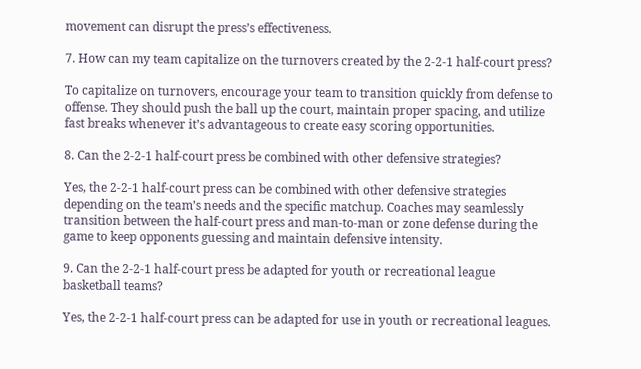movement can disrupt the press’s effectiveness.

7. How can my team capitalize on the turnovers created by the 2-2-1 half-court press?

To capitalize on turnovers, encourage your team to transition quickly from defense to offense. They should push the ball up the court, maintain proper spacing, and utilize fast breaks whenever it’s advantageous to create easy scoring opportunities.

8. Can the 2-2-1 half-court press be combined with other defensive strategies?

Yes, the 2-2-1 half-court press can be combined with other defensive strategies depending on the team’s needs and the specific matchup. Coaches may seamlessly transition between the half-court press and man-to-man or zone defense during the game to keep opponents guessing and maintain defensive intensity.

9. Can the 2-2-1 half-court press be adapted for youth or recreational league basketball teams?

Yes, the 2-2-1 half-court press can be adapted for use in youth or recreational leagues.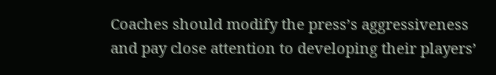Coaches should modify the press’s aggressiveness and pay close attention to developing their players’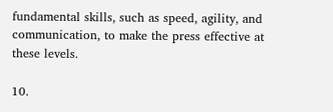fundamental skills, such as speed, agility, and communication, to make the press effective at these levels.

10.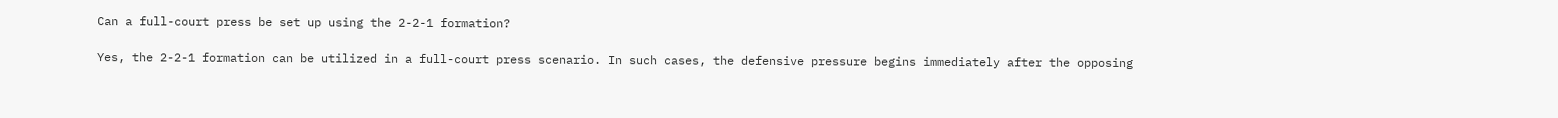Can a full-court press be set up using the 2-2-1 formation?

Yes, the 2-2-1 formation can be utilized in a full-court press scenario. In such cases, the defensive pressure begins immediately after the opposing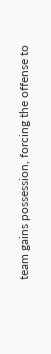team gains possession, forcing the offense to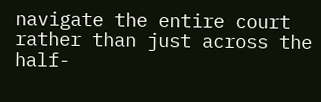navigate the entire court rather than just across the half-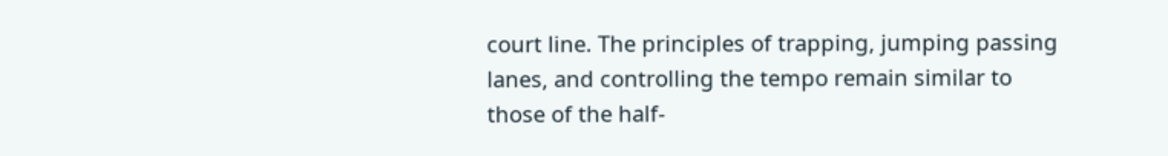court line. The principles of trapping, jumping passing lanes, and controlling the tempo remain similar to those of the half-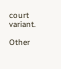court variant.

Other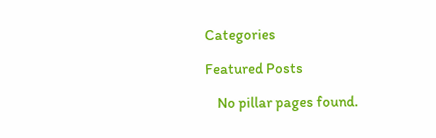Categories

Featured Posts

    No pillar pages found.